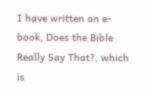I have written an e-book, Does the Bible Really Say That?, which is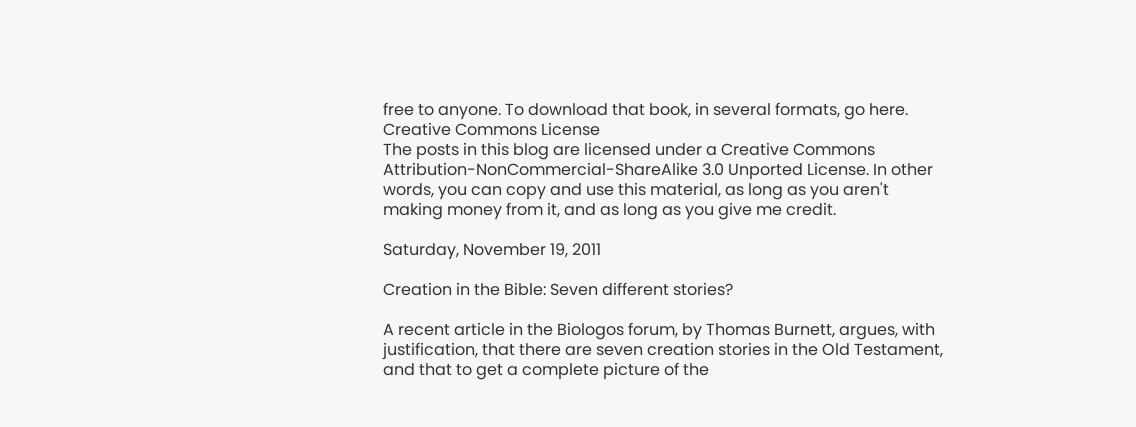free to anyone. To download that book, in several formats, go here.
Creative Commons License
The posts in this blog are licensed under a Creative Commons Attribution-NonCommercial-ShareAlike 3.0 Unported License. In other words, you can copy and use this material, as long as you aren't making money from it, and as long as you give me credit.

Saturday, November 19, 2011

Creation in the Bible: Seven different stories?

A recent article in the Biologos forum, by Thomas Burnett, argues, with justification, that there are seven creation stories in the Old Testament, and that to get a complete picture of the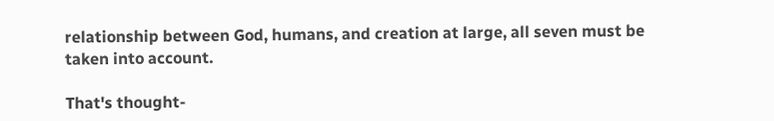relationship between God, humans, and creation at large, all seven must be taken into account.

That's thought-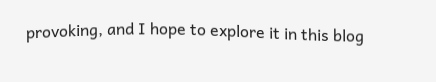provoking, and I hope to explore it in this blog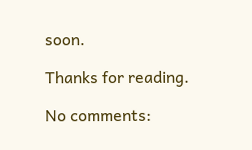soon.

Thanks for reading.

No comments: